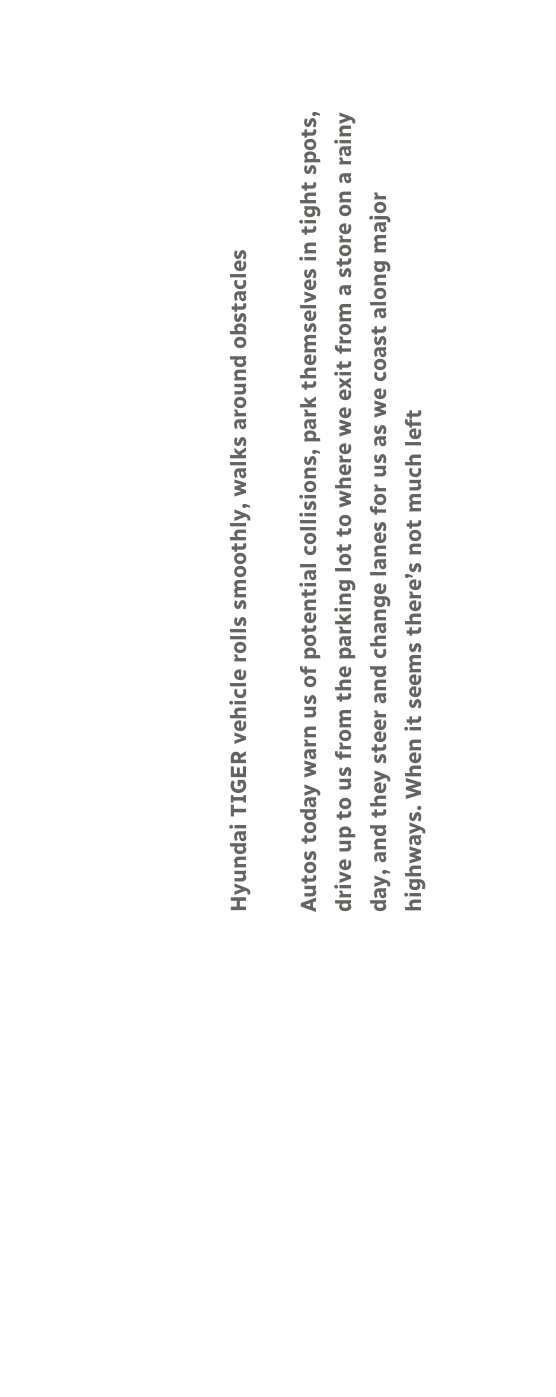Hyundai TIGER vehicle rolls smoothly, walks around obstacles

Autos today warn us of potential collisions, park themselves in tight spots, drive up to us from the parking lot to where we exit from a store on a rainy day, and they steer and change lanes for us as we coast along major highways. When it seems there’s not much left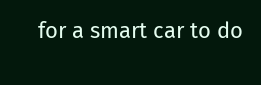for a smart car to do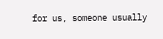for us, someone usually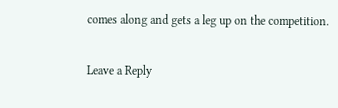comes along and gets a leg up on the competition.

Leave a Reply